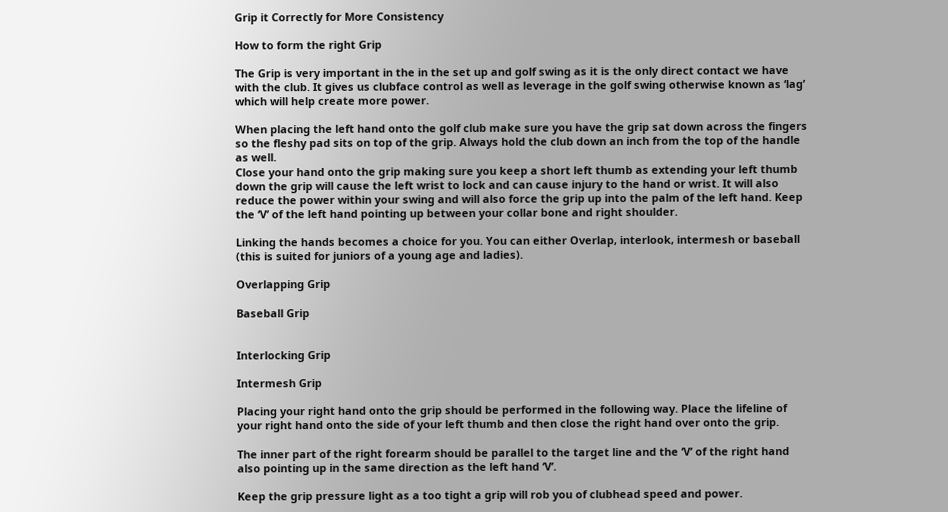Grip it Correctly for More Consistency

How to form the right Grip

The Grip is very important in the in the set up and golf swing as it is the only direct contact we have with the club. It gives us clubface control as well as leverage in the golf swing otherwise known as ‘lag’ which will help create more power.

When placing the left hand onto the golf club make sure you have the grip sat down across the fingers so the fleshy pad sits on top of the grip. Always hold the club down an inch from the top of the handle as well.
Close your hand onto the grip making sure you keep a short left thumb as extending your left thumb down the grip will cause the left wrist to lock and can cause injury to the hand or wrist. It will also reduce the power within your swing and will also force the grip up into the palm of the left hand. Keep the ‘V’ of the left hand pointing up between your collar bone and right shoulder.

Linking the hands becomes a choice for you. You can either Overlap, interlook, intermesh or baseball (this is suited for juniors of a young age and ladies).

Overlapping Grip

Baseball Grip


Interlocking Grip

Intermesh Grip

Placing your right hand onto the grip should be performed in the following way. Place the lifeline of your right hand onto the side of your left thumb and then close the right hand over onto the grip.

The inner part of the right forearm should be parallel to the target line and the ‘V’ of the right hand also pointing up in the same direction as the left hand ‘V’.

Keep the grip pressure light as a too tight a grip will rob you of clubhead speed and power.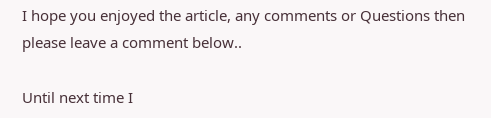I hope you enjoyed the article, any comments or Questions then please leave a comment below..

Until next time I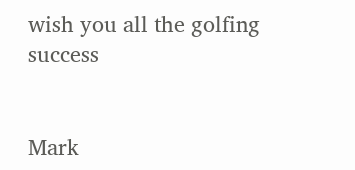wish you all the golfing success


Mark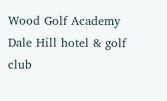Wood Golf Academy
Dale Hill hotel & golf club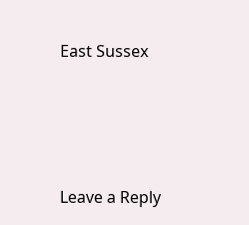East Sussex




Leave a Reply